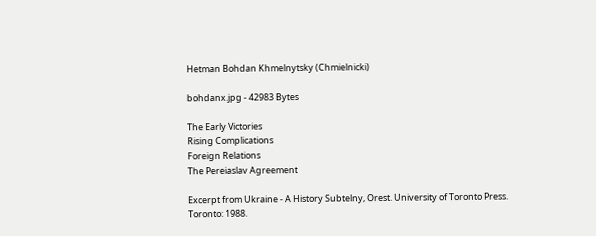Hetman Bohdan Khmelnytsky (Chmielnicki)

bohdanx.jpg - 42983 Bytes

The Early Victories
Rising Complications
Foreign Relations
The Pereiaslav Agreement

Excerpt from Ukraine - A History Subtelny, Orest. University of Toronto Press. Toronto: 1988.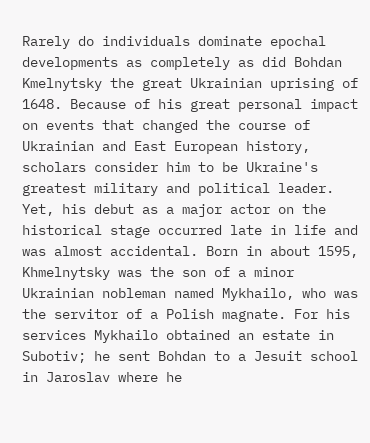Rarely do individuals dominate epochal developments as completely as did Bohdan Kmelnytsky the great Ukrainian uprising of 1648. Because of his great personal impact on events that changed the course of Ukrainian and East European history, scholars consider him to be Ukraine's greatest military and political leader. Yet, his debut as a major actor on the historical stage occurred late in life and was almost accidental. Born in about 1595, Khmelnytsky was the son of a minor Ukrainian nobleman named Mykhailo, who was the servitor of a Polish magnate. For his services Mykhailo obtained an estate in Subotiv; he sent Bohdan to a Jesuit school in Jaroslav where he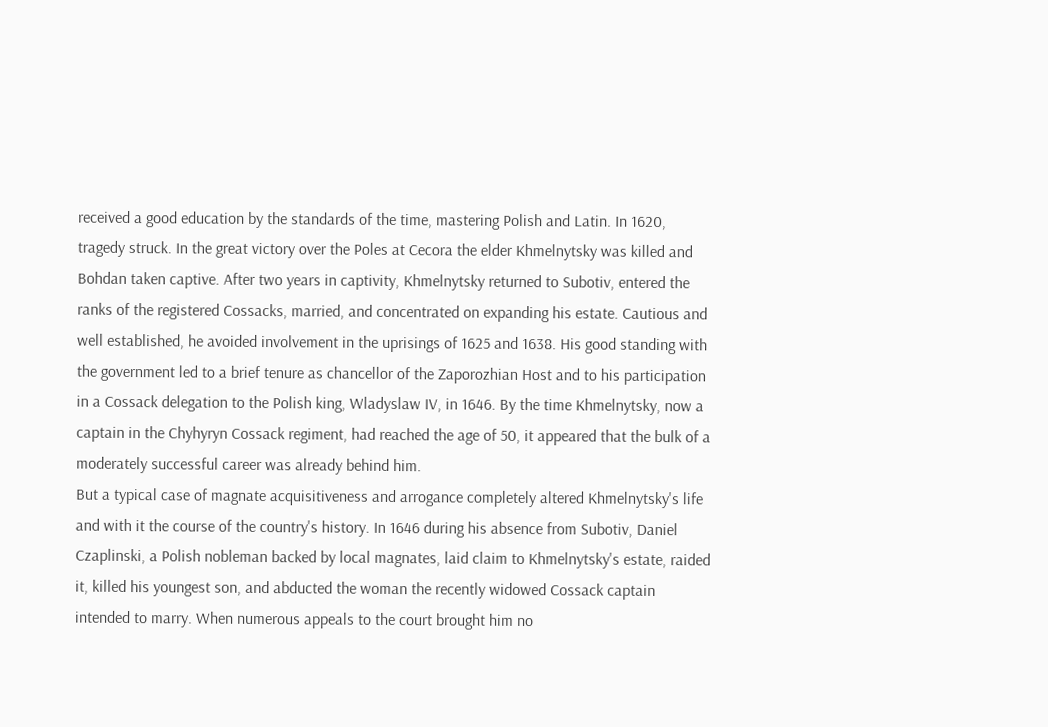received a good education by the standards of the time, mastering Polish and Latin. In 1620, tragedy struck. In the great victory over the Poles at Cecora the elder Khmelnytsky was killed and Bohdan taken captive. After two years in captivity, Khmelnytsky returned to Subotiv, entered the ranks of the registered Cossacks, married, and concentrated on expanding his estate. Cautious and well established, he avoided involvement in the uprisings of 1625 and 1638. His good standing with the government led to a brief tenure as chancellor of the Zaporozhian Host and to his participation in a Cossack delegation to the Polish king, Wladyslaw IV, in 1646. By the time Khmelnytsky, now a captain in the Chyhyryn Cossack regiment, had reached the age of 50, it appeared that the bulk of a moderately successful career was already behind him.
But a typical case of magnate acquisitiveness and arrogance completely altered Khmelnytsky's life and with it the course of the country's history. In 1646 during his absence from Subotiv, Daniel Czaplinski, a Polish nobleman backed by local magnates, laid claim to Khmelnytsky's estate, raided it, killed his youngest son, and abducted the woman the recently widowed Cossack captain intended to marry. When numerous appeals to the court brought him no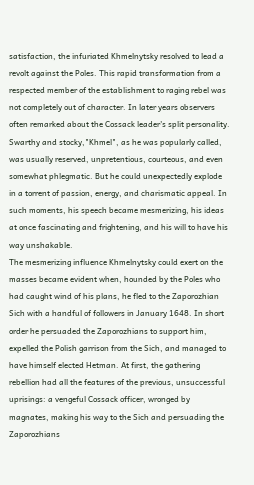satisfaction, the infuriated Khmelnytsky resolved to lead a revolt against the Poles. This rapid transformation from a respected member of the establishment to raging rebel was not completely out of character. In later years observers often remarked about the Cossack leader's split personality. Swarthy and stocky,"Khmel", as he was popularly called, was usually reserved, unpretentious, courteous, and even somewhat phlegmatic. But he could unexpectedly explode in a torrent of passion, energy, and charismatic appeal. In such moments, his speech became mesmerizing, his ideas at once fascinating and frightening, and his will to have his way unshakable.
The mesmerizing influence Khmelnytsky could exert on the masses became evident when, hounded by the Poles who had caught wind of his plans, he fled to the Zaporozhian Sich with a handful of followers in January 1648. In short order he persuaded the Zaporozhians to support him, expelled the Polish garrison from the Sich, and managed to have himself elected Hetman. At first, the gathering rebellion had all the features of the previous, unsuccessful uprisings: a vengeful Cossack officer, wronged by magnates, making his way to the Sich and persuading the Zaporozhians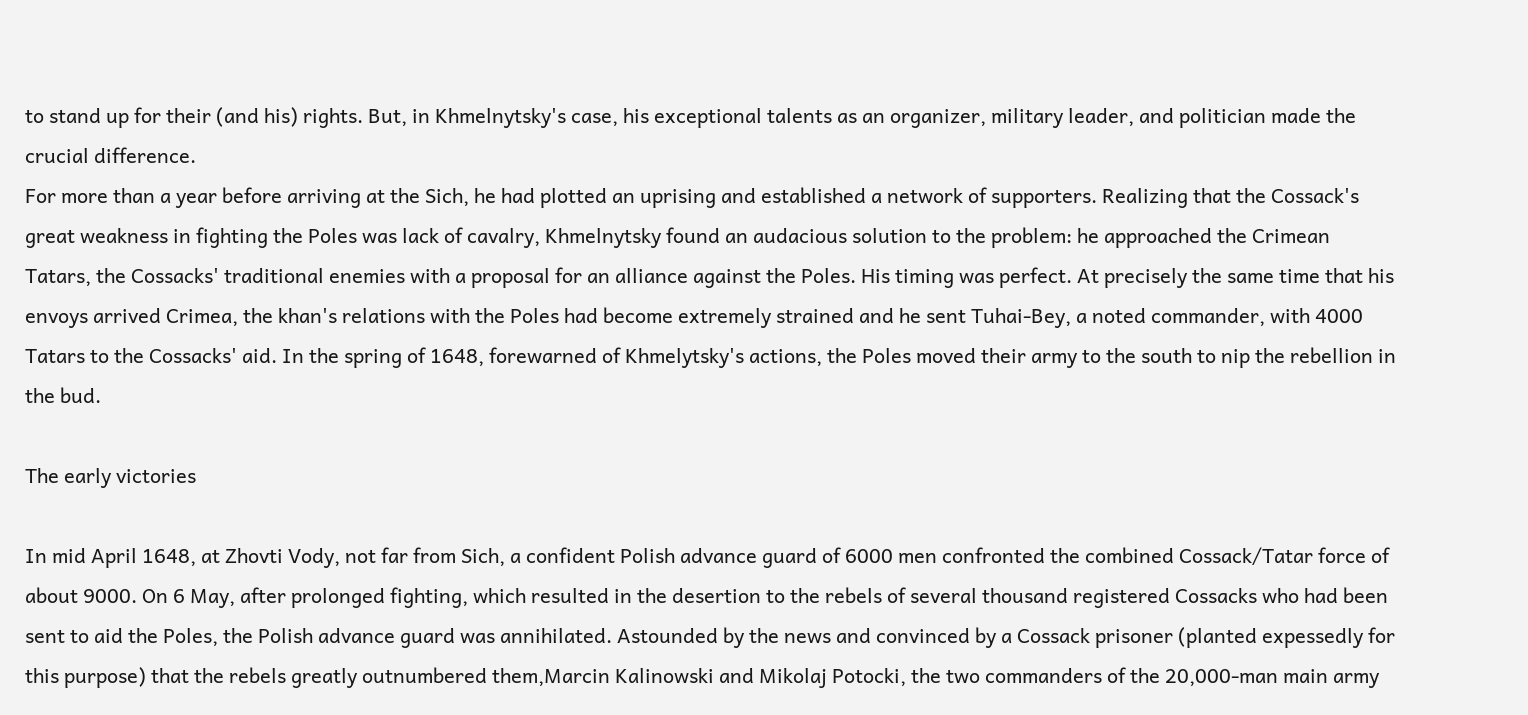to stand up for their (and his) rights. But, in Khmelnytsky's case, his exceptional talents as an organizer, military leader, and politician made the crucial difference.
For more than a year before arriving at the Sich, he had plotted an uprising and established a network of supporters. Realizing that the Cossack's great weakness in fighting the Poles was lack of cavalry, Khmelnytsky found an audacious solution to the problem: he approached the Crimean Tatars, the Cossacks' traditional enemies with a proposal for an alliance against the Poles. His timing was perfect. At precisely the same time that his envoys arrived Crimea, the khan's relations with the Poles had become extremely strained and he sent Tuhai-Bey, a noted commander, with 4000 Tatars to the Cossacks' aid. In the spring of 1648, forewarned of Khmelytsky's actions, the Poles moved their army to the south to nip the rebellion in the bud.

The early victories

In mid April 1648, at Zhovti Vody, not far from Sich, a confident Polish advance guard of 6000 men confronted the combined Cossack/Tatar force of about 9000. On 6 May, after prolonged fighting, which resulted in the desertion to the rebels of several thousand registered Cossacks who had been sent to aid the Poles, the Polish advance guard was annihilated. Astounded by the news and convinced by a Cossack prisoner (planted expessedly for this purpose) that the rebels greatly outnumbered them,Marcin Kalinowski and Mikolaj Potocki, the two commanders of the 20,000-man main army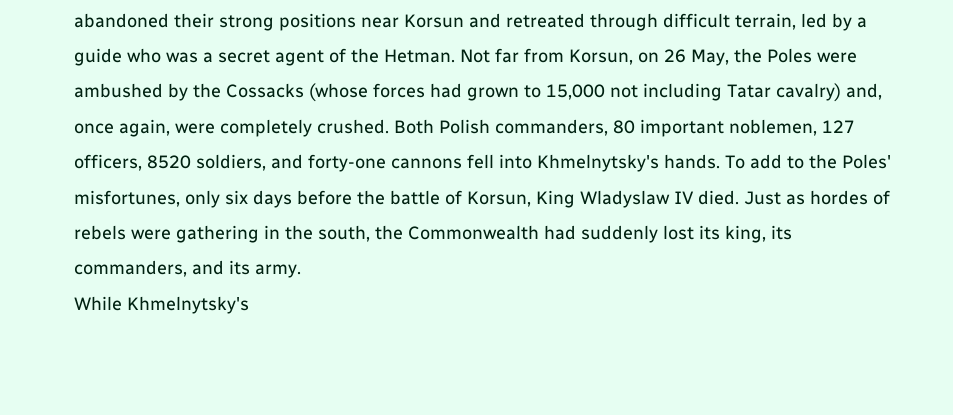abandoned their strong positions near Korsun and retreated through difficult terrain, led by a guide who was a secret agent of the Hetman. Not far from Korsun, on 26 May, the Poles were ambushed by the Cossacks (whose forces had grown to 15,000 not including Tatar cavalry) and, once again, were completely crushed. Both Polish commanders, 80 important noblemen, 127 officers, 8520 soldiers, and forty-one cannons fell into Khmelnytsky's hands. To add to the Poles' misfortunes, only six days before the battle of Korsun, King Wladyslaw IV died. Just as hordes of rebels were gathering in the south, the Commonwealth had suddenly lost its king, its commanders, and its army.
While Khmelnytsky's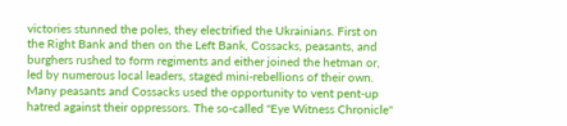victories stunned the poles, they electrified the Ukrainians. First on the Right Bank and then on the Left Bank, Cossacks, peasants, and burghers rushed to form regiments and either joined the hetman or, led by numerous local leaders, staged mini-rebellions of their own. Many peasants and Cossacks used the opportunity to vent pent-up hatred against their oppressors. The so-called "Eye Witness Chronicle"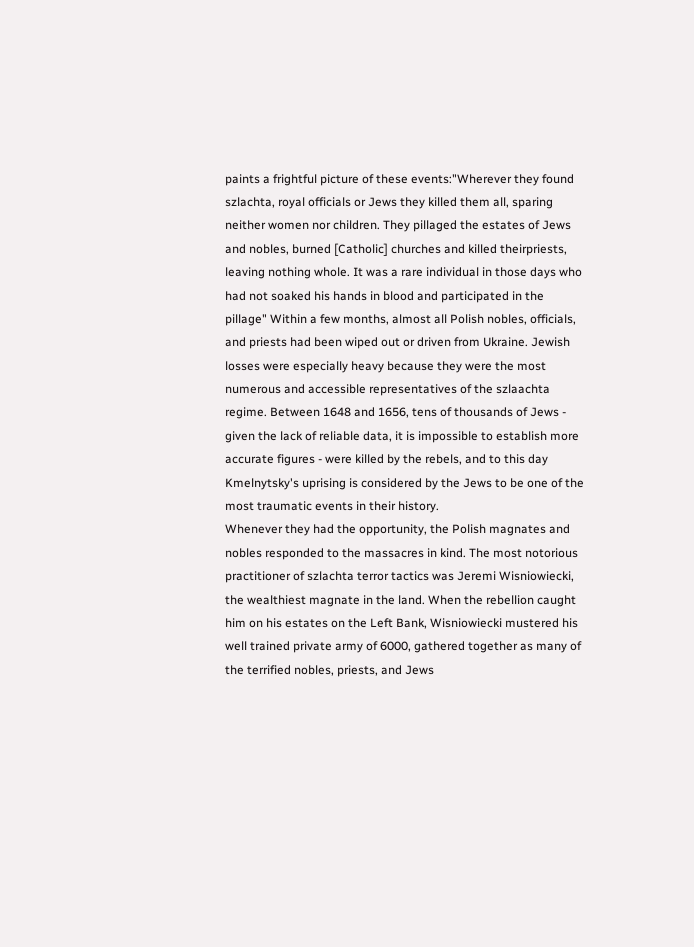paints a frightful picture of these events:"Wherever they found szlachta, royal officials or Jews they killed them all, sparing neither women nor children. They pillaged the estates of Jews and nobles, burned [Catholic] churches and killed theirpriests, leaving nothing whole. It was a rare individual in those days who had not soaked his hands in blood and participated in the pillage" Within a few months, almost all Polish nobles, officials, and priests had been wiped out or driven from Ukraine. Jewish losses were especially heavy because they were the most numerous and accessible representatives of the szlaachta regime. Between 1648 and 1656, tens of thousands of Jews - given the lack of reliable data, it is impossible to establish more accurate figures - were killed by the rebels, and to this day Kmelnytsky's uprising is considered by the Jews to be one of the most traumatic events in their history.
Whenever they had the opportunity, the Polish magnates and nobles responded to the massacres in kind. The most notorious practitioner of szlachta terror tactics was Jeremi Wisniowiecki, the wealthiest magnate in the land. When the rebellion caught him on his estates on the Left Bank, Wisniowiecki mustered his well trained private army of 6000, gathered together as many of the terrified nobles, priests, and Jews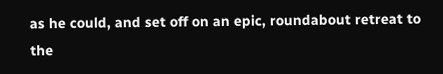as he could, and set off on an epic, roundabout retreat to the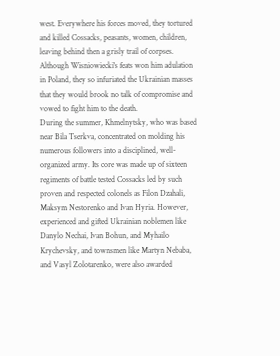west. Everywhere his forces moved, they tortured and killed Cossacks, peasants, women, children, leaving behind then a grisly trail of corpses. Although Wisniowiecki's feats won him adulation in Poland, they so infuriated the Ukrainian masses that they would brook no talk of compromise and vowed to fight him to the death.
During the summer, Khmelnytsky, who was based near Bila Tserkva, concentrated on molding his numerous followers into a disciplined, well-organized army. Its core was made up of sixteen regiments of battle tested Cossacks led by such proven and respected colonels as Filon Dzahali, Maksym Nestorenko and Ivan Hyria. However, experienced and gifted Ukrainian noblemen like Danylo Nechai, Ivan Bohun, and Myhailo Krychevsky, and townsmen like Martyn Nebaba, and Vasyl Zolotarenko, were also awarded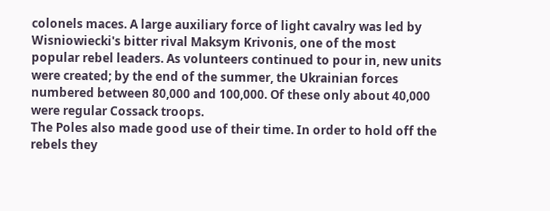colonels maces. A large auxiliary force of light cavalry was led by Wisniowiecki's bitter rival Maksym Krivonis, one of the most popular rebel leaders. As volunteers continued to pour in, new units were created; by the end of the summer, the Ukrainian forces numbered between 80,000 and 100,000. Of these only about 40,000 were regular Cossack troops.
The Poles also made good use of their time. In order to hold off the rebels they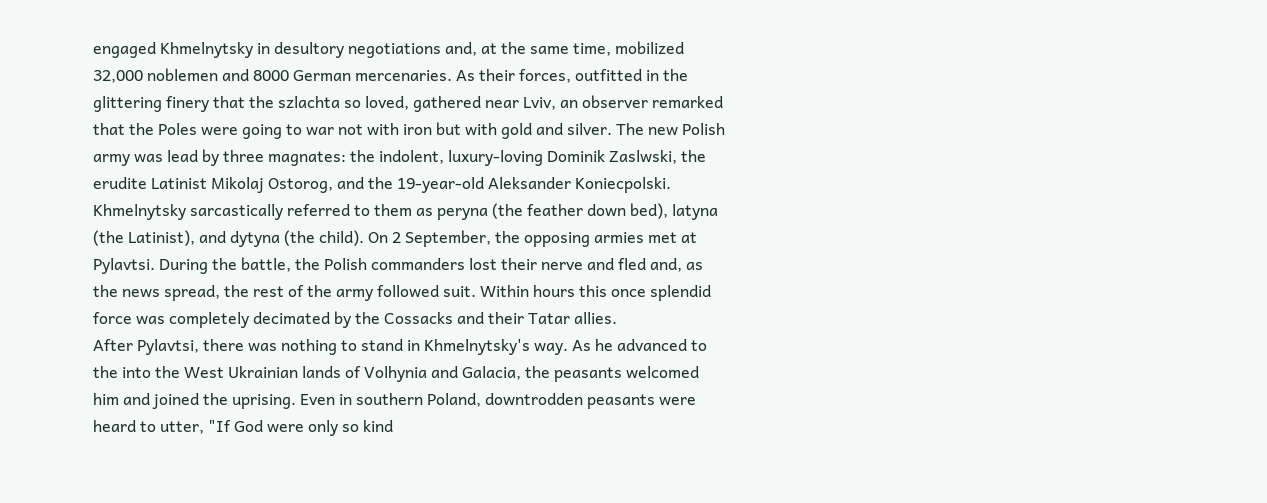engaged Khmelnytsky in desultory negotiations and, at the same time, mobilized 32,000 noblemen and 8000 German mercenaries. As their forces, outfitted in the glittering finery that the szlachta so loved, gathered near Lviv, an observer remarked that the Poles were going to war not with iron but with gold and silver. The new Polish army was lead by three magnates: the indolent, luxury-loving Dominik Zaslwski, the erudite Latinist Mikolaj Ostorog, and the 19-year-old Aleksander Koniecpolski. Khmelnytsky sarcastically referred to them as peryna (the feather down bed), latyna (the Latinist), and dytyna (the child). On 2 September, the opposing armies met at Pylavtsi. During the battle, the Polish commanders lost their nerve and fled and, as the news spread, the rest of the army followed suit. Within hours this once splendid force was completely decimated by the Cossacks and their Tatar allies.
After Pylavtsi, there was nothing to stand in Khmelnytsky's way. As he advanced to the into the West Ukrainian lands of Volhynia and Galacia, the peasants welcomed him and joined the uprising. Even in southern Poland, downtrodden peasants were heard to utter, "If God were only so kind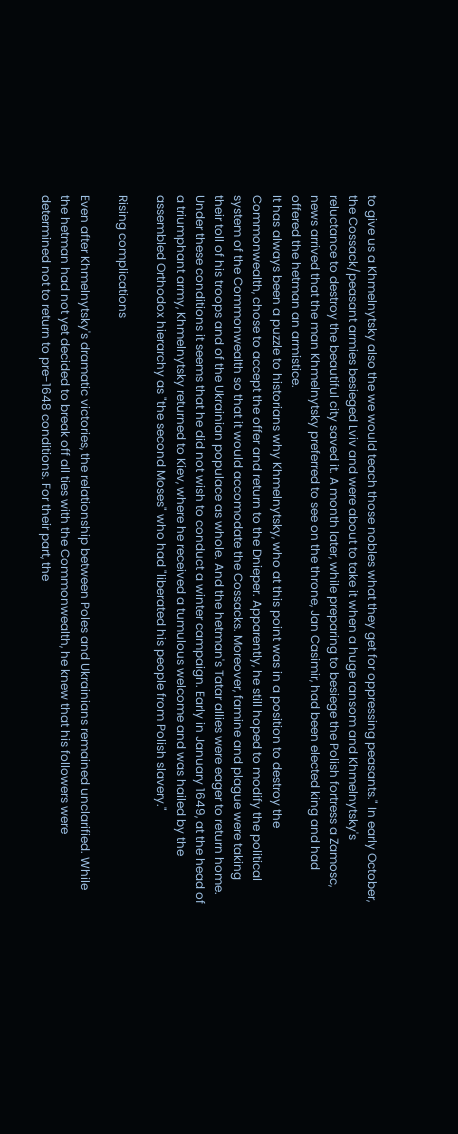to give us a Khmelnytsky also the we would teach those nobles what they get for oppressing peasants." In early October, the Cossack/peasant armies besieged Lviv and were about to take it when a huge ransom and Khmelnytsky's reluctance to destroy the beautiful city saved it. A month later, while preparing to besiege the Polish fortress a Zamosc, news arrived that the man Khmelnytsky preferred to see on the throne, Jan Casimir, had been elected king and had offered the hetman an armistice.
It has always been a puzzle to historians why Khmelnytsky, who at this point was in a position to destroy the Commonwealth, chose to accept the offer and return to the Dnieper. Apparently, he still hoped to modify the political system of the Commonwealth so that it would accomodate the Cossacks. Moreover, famine and plague were taking their toll of his troops and of the Ukrainian populace as whole. And the hetman's Tatar allies were eager to return home. Under these conditions it seems that he did not wish to conduct a winter campaign. Early in January 1649, at the head of a triumphant army, Khmelnytsky returned to Kiev, where he received a tumulous welcome and was hailed by the assembled Orthodox hierarchy as "the second Moses" who had "liberated his people from Polish slavery."

Rising complications

Even after Khmelnytsky's dramatic victories, the relationship between Poles and Ukrainians remained unclarified. While the hetman had not yet decided to break off all ties with the Commonwealth, he knew that his followers were determined not to return to pre-1648 conditions. For their part, the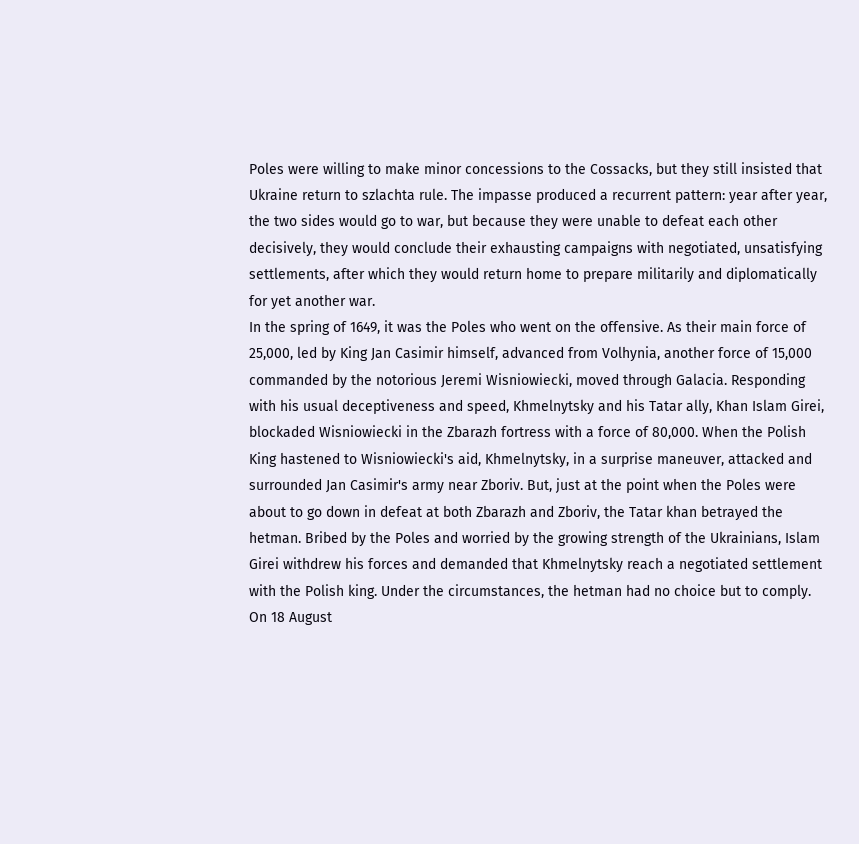Poles were willing to make minor concessions to the Cossacks, but they still insisted that Ukraine return to szlachta rule. The impasse produced a recurrent pattern: year after year, the two sides would go to war, but because they were unable to defeat each other decisively, they would conclude their exhausting campaigns with negotiated, unsatisfying settlements, after which they would return home to prepare militarily and diplomatically for yet another war.
In the spring of 1649, it was the Poles who went on the offensive. As their main force of 25,000, led by King Jan Casimir himself, advanced from Volhynia, another force of 15,000 commanded by the notorious Jeremi Wisniowiecki, moved through Galacia. Responding with his usual deceptiveness and speed, Khmelnytsky and his Tatar ally, Khan Islam Girei, blockaded Wisniowiecki in the Zbarazh fortress with a force of 80,000. When the Polish King hastened to Wisniowiecki's aid, Khmelnytsky, in a surprise maneuver, attacked and surrounded Jan Casimir's army near Zboriv. But, just at the point when the Poles were about to go down in defeat at both Zbarazh and Zboriv, the Tatar khan betrayed the hetman. Bribed by the Poles and worried by the growing strength of the Ukrainians, Islam Girei withdrew his forces and demanded that Khmelnytsky reach a negotiated settlement with the Polish king. Under the circumstances, the hetman had no choice but to comply.
On 18 August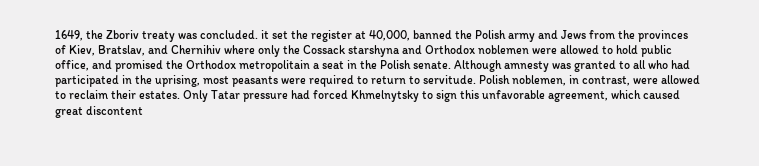1649, the Zboriv treaty was concluded. it set the register at 40,000, banned the Polish army and Jews from the provinces of Kiev, Bratslav, and Chernihiv where only the Cossack starshyna and Orthodox noblemen were allowed to hold public office, and promised the Orthodox metropolitain a seat in the Polish senate. Although amnesty was granted to all who had participated in the uprising, most peasants were required to return to servitude. Polish noblemen, in contrast, were allowed to reclaim their estates. Only Tatar pressure had forced Khmelnytsky to sign this unfavorable agreement, which caused great discontent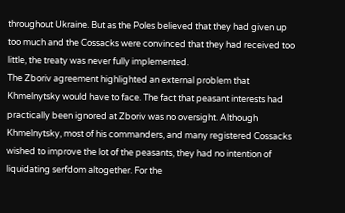throughout Ukraine. But as the Poles believed that they had given up too much and the Cossacks were convinced that they had received too little, the treaty was never fully implemented.
The Zboriv agreement highlighted an external problem that Khmelnytsky would have to face. The fact that peasant interests had practically been ignored at Zboriv was no oversight. Although Khmelnytsky, most of his commanders, and many registered Cossacks wished to improve the lot of the peasants, they had no intention of liquidating serfdom altogether. For the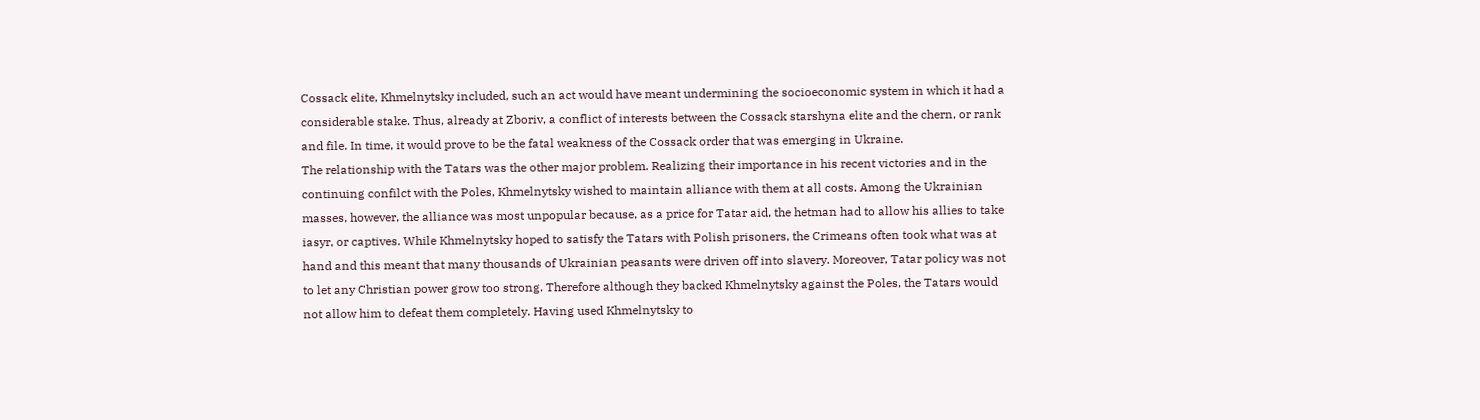Cossack elite, Khmelnytsky included, such an act would have meant undermining the socioeconomic system in which it had a considerable stake. Thus, already at Zboriv, a conflict of interests between the Cossack starshyna elite and the chern, or rank and file. In time, it would prove to be the fatal weakness of the Cossack order that was emerging in Ukraine.
The relationship with the Tatars was the other major problem. Realizing their importance in his recent victories and in the continuing confilct with the Poles, Khmelnytsky wished to maintain alliance with them at all costs. Among the Ukrainian masses, however, the alliance was most unpopular because, as a price for Tatar aid, the hetman had to allow his allies to take iasyr, or captives. While Khmelnytsky hoped to satisfy the Tatars with Polish prisoners, the Crimeans often took what was at hand and this meant that many thousands of Ukrainian peasants were driven off into slavery. Moreover, Tatar policy was not to let any Christian power grow too strong. Therefore although they backed Khmelnytsky against the Poles, the Tatars would not allow him to defeat them completely. Having used Khmelnytsky to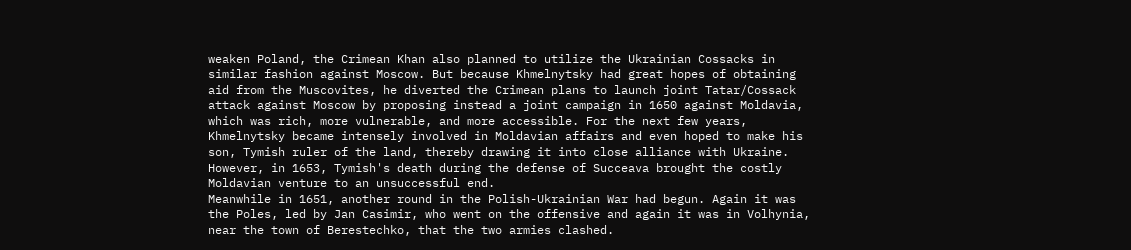weaken Poland, the Crimean Khan also planned to utilize the Ukrainian Cossacks in similar fashion against Moscow. But because Khmelnytsky had great hopes of obtaining aid from the Muscovites, he diverted the Crimean plans to launch joint Tatar/Cossack attack against Moscow by proposing instead a joint campaign in 1650 against Moldavia, which was rich, more vulnerable, and more accessible. For the next few years, Khmelnytsky became intensely involved in Moldavian affairs and even hoped to make his son, Tymish ruler of the land, thereby drawing it into close alliance with Ukraine. However, in 1653, Tymish's death during the defense of Succeava brought the costly Moldavian venture to an unsuccessful end.
Meanwhile in 1651, another round in the Polish-Ukrainian War had begun. Again it was the Poles, led by Jan Casimir, who went on the offensive and again it was in Volhynia, near the town of Berestechko, that the two armies clashed.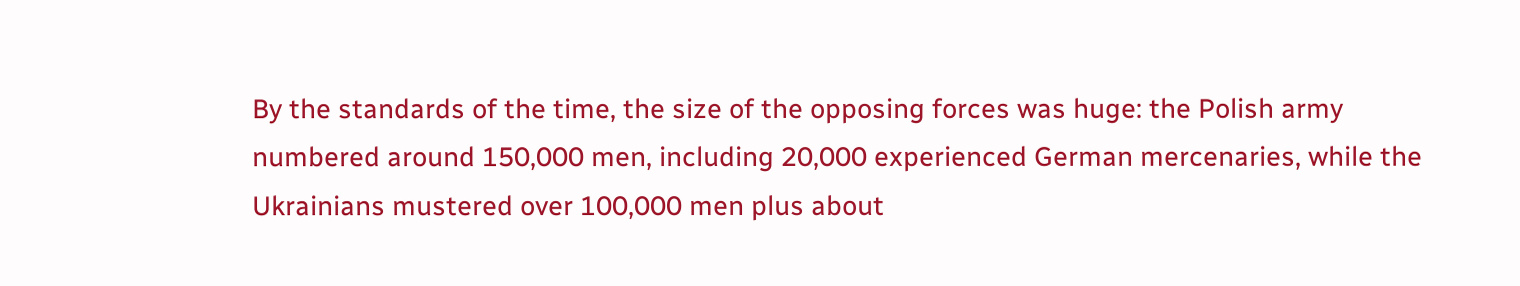By the standards of the time, the size of the opposing forces was huge: the Polish army numbered around 150,000 men, including 20,000 experienced German mercenaries, while the Ukrainians mustered over 100,000 men plus about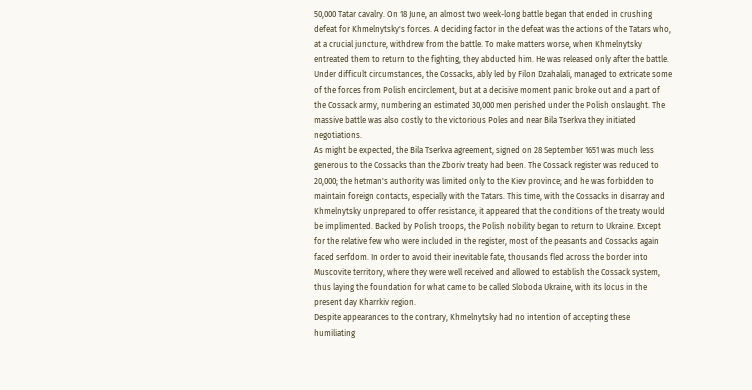50,000 Tatar cavalry. On 18 June, an almost two week-long battle began that ended in crushing defeat for Khmelnytsky's forces. A deciding factor in the defeat was the actions of the Tatars who, at a crucial juncture, withdrew from the battle. To make matters worse, when Khmelnytsky entreated them to return to the fighting, they abducted him. He was released only after the battle. Under difficult circumstances, the Cossacks, ably led by Filon Dzahalali, managed to extricate some of the forces from Polish encirclement, but at a decisive moment panic broke out and a part of the Cossack army, numbering an estimated 30,000 men perished under the Polish onslaught. The massive battle was also costly to the victorious Poles and near Bila Tserkva they initiated negotiations.
As might be expected, the Bila Tserkva agreement, signed on 28 September 1651 was much less generous to the Cossacks than the Zboriv treaty had been. The Cossack register was reduced to 20,000; the hetman's authority was limited only to the Kiev province; and he was forbidden to maintain foreign contacts, especially with the Tatars. This time, with the Cossacks in disarray and Khmelnytsky unprepared to offer resistance, it appeared that the conditions of the treaty would be implimented. Backed by Polish troops, the Polish nobility began to return to Ukraine. Except for the relative few who were included in the register, most of the peasants and Cossacks again faced serfdom. In order to avoid their inevitable fate, thousands fled across the border into Muscovite territory, where they were well received and allowed to establish the Cossack system, thus laying the foundation for what came to be called Sloboda Ukraine, with its locus in the present day Kharrkiv region.
Despite appearances to the contrary, Khmelnytsky had no intention of accepting these humiliating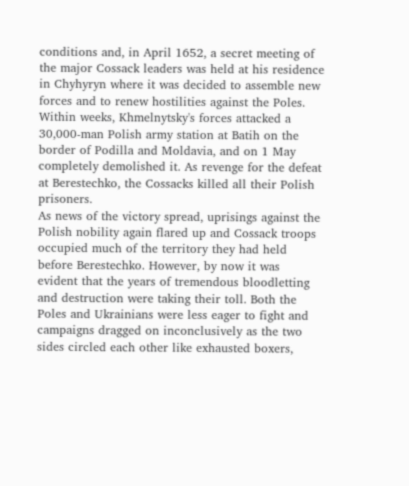conditions and, in April 1652, a secret meeting of the major Cossack leaders was held at his residence in Chyhyryn where it was decided to assemble new forces and to renew hostilities against the Poles. Within weeks, Khmelnytsky's forces attacked a 30,000-man Polish army station at Batih on the border of Podilla and Moldavia, and on 1 May completely demolished it. As revenge for the defeat at Berestechko, the Cossacks killed all their Polish prisoners.
As news of the victory spread, uprisings against the Polish nobility again flared up and Cossack troops occupied much of the territory they had held before Berestechko. However, by now it was evident that the years of tremendous bloodletting and destruction were taking their toll. Both the Poles and Ukrainians were less eager to fight and campaigns dragged on inconclusively as the two sides circled each other like exhausted boxers,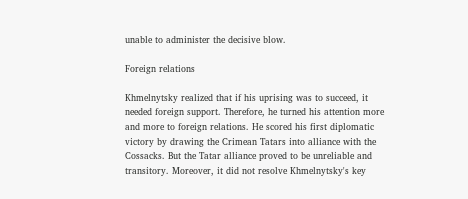unable to administer the decisive blow.

Foreign relations

Khmelnytsky realized that if his uprising was to succeed, it needed foreign support. Therefore, he turned his attention more and more to foreign relations. He scored his first diplomatic victory by drawing the Crimean Tatars into alliance with the Cossacks. But the Tatar alliance proved to be unreliable and transitory. Moreover, it did not resolve Khmelnytsky's key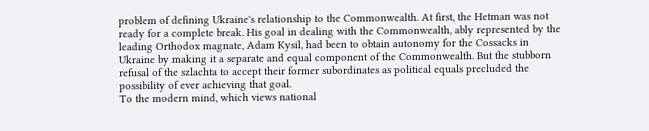problem of defining Ukraine's relationship to the Commonwealth. At first, the Hetman was not ready for a complete break. His goal in dealing with the Commonwealth, ably represented by the leading Orthodox magnate, Adam Kysil, had been to obtain autonomy for the Cossacks in Ukraine by making it a separate and equal component of the Commonwealth. But the stubborn refusal of the szlachta to accept their former subordinates as political equals precluded the possibility of ever achieving that goal.
To the modern mind, which views national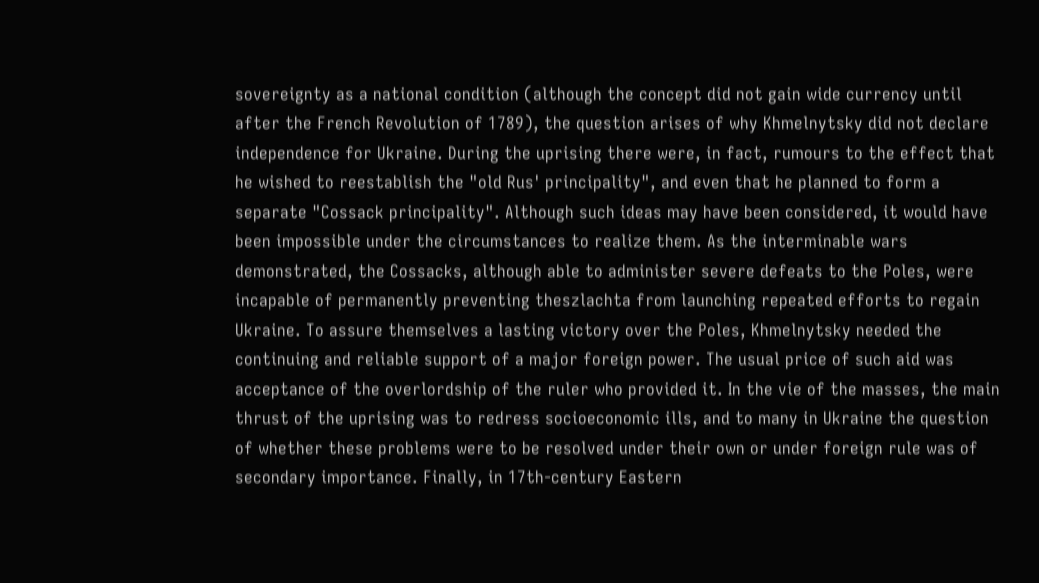sovereignty as a national condition (although the concept did not gain wide currency until after the French Revolution of 1789), the question arises of why Khmelnytsky did not declare independence for Ukraine. During the uprising there were, in fact, rumours to the effect that he wished to reestablish the "old Rus' principality", and even that he planned to form a separate "Cossack principality". Although such ideas may have been considered, it would have been impossible under the circumstances to realize them. As the interminable wars demonstrated, the Cossacks, although able to administer severe defeats to the Poles, were incapable of permanently preventing theszlachta from launching repeated efforts to regain Ukraine. To assure themselves a lasting victory over the Poles, Khmelnytsky needed the continuing and reliable support of a major foreign power. The usual price of such aid was acceptance of the overlordship of the ruler who provided it. In the vie of the masses, the main thrust of the uprising was to redress socioeconomic ills, and to many in Ukraine the question of whether these problems were to be resolved under their own or under foreign rule was of secondary importance. Finally, in 17th-century Eastern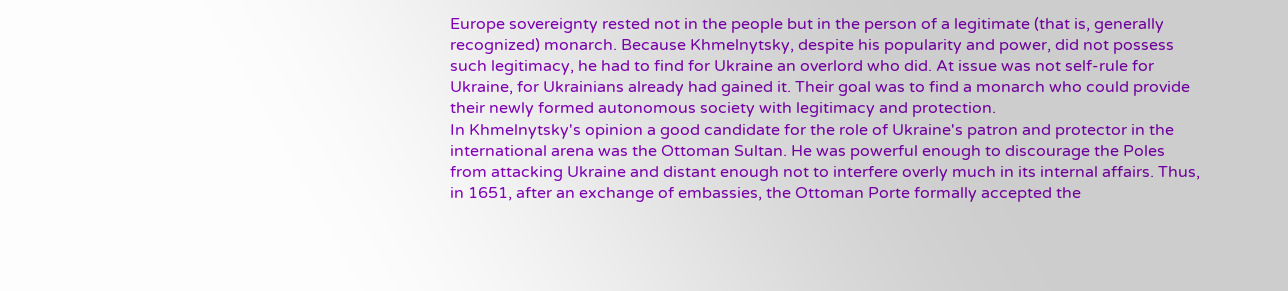Europe sovereignty rested not in the people but in the person of a legitimate (that is, generally recognized) monarch. Because Khmelnytsky, despite his popularity and power, did not possess such legitimacy, he had to find for Ukraine an overlord who did. At issue was not self-rule for Ukraine, for Ukrainians already had gained it. Their goal was to find a monarch who could provide their newly formed autonomous society with legitimacy and protection.
In Khmelnytsky's opinion a good candidate for the role of Ukraine's patron and protector in the international arena was the Ottoman Sultan. He was powerful enough to discourage the Poles from attacking Ukraine and distant enough not to interfere overly much in its internal affairs. Thus, in 1651, after an exchange of embassies, the Ottoman Porte formally accepted the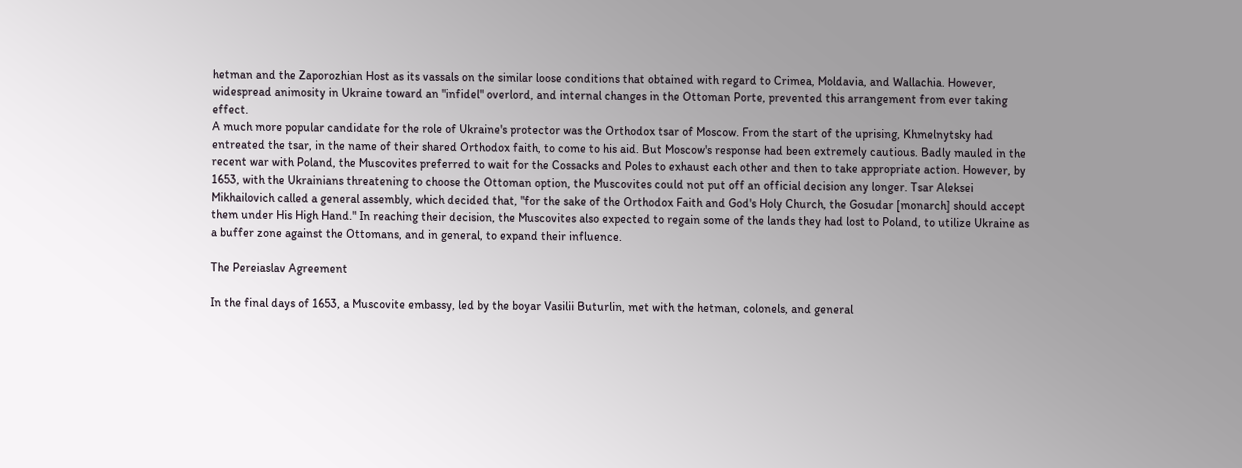hetman and the Zaporozhian Host as its vassals on the similar loose conditions that obtained with regard to Crimea, Moldavia, and Wallachia. However, widespread animosity in Ukraine toward an "infidel" overlord, and internal changes in the Ottoman Porte, prevented this arrangement from ever taking effect.
A much more popular candidate for the role of Ukraine's protector was the Orthodox tsar of Moscow. From the start of the uprising, Khmelnytsky had entreated the tsar, in the name of their shared Orthodox faith, to come to his aid. But Moscow's response had been extremely cautious. Badly mauled in the recent war with Poland, the Muscovites preferred to wait for the Cossacks and Poles to exhaust each other and then to take appropriate action. However, by 1653, with the Ukrainians threatening to choose the Ottoman option, the Muscovites could not put off an official decision any longer. Tsar Aleksei Mikhailovich called a general assembly, which decided that, "for the sake of the Orthodox Faith and God's Holy Church, the Gosudar [monarch] should accept them under His High Hand." In reaching their decision, the Muscovites also expected to regain some of the lands they had lost to Poland, to utilize Ukraine as a buffer zone against the Ottomans, and in general, to expand their influence.

The Pereiaslav Agreement

In the final days of 1653, a Muscovite embassy, led by the boyar Vasilii Buturlin, met with the hetman, colonels, and general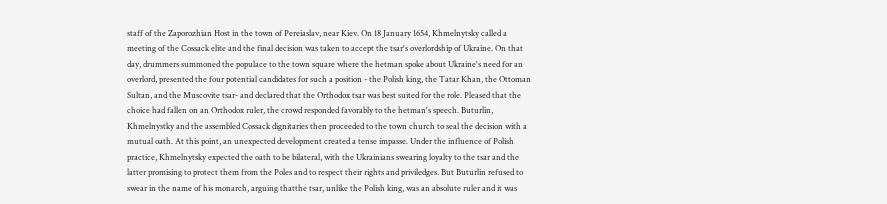staff of the Zaporozhian Host in the town of Pereiaslav, near Kiev. On 18 January 1654, Khmelnytsky called a meeting of the Cossack elite and the final decision was taken to accept the tsar's overlordship of Ukraine. On that day, drummers summoned the populace to the town square where the hetman spoke about Ukraine's need for an overlord, presented the four potential candidates for such a position - the Polish king, the Tatar Khan, the Ottoman Sultan, and the Muscovite tsar- and declared that the Orthodox tsar was best suited for the role. Pleased that the choice had fallen on an Orthodox ruler, the crowd responded favorably to the hetman's speech. Buturlin, Khmelnystky and the assembled Cossack dignitaries then proceeded to the town church to seal the decision with a mutual oath. At this point, an unexpected development created a tense impasse. Under the influence of Polish practice, Khmelnytsky expected the oath to be bilateral, with the Ukrainians swearing loyalty to the tsar and the latter promising to protect them from the Poles and to respect their rights and priviledges. But Buturlin refused to swear in the name of his monarch, arguing thatthe tsar, unlike the Polish king, was an absolute ruler and it was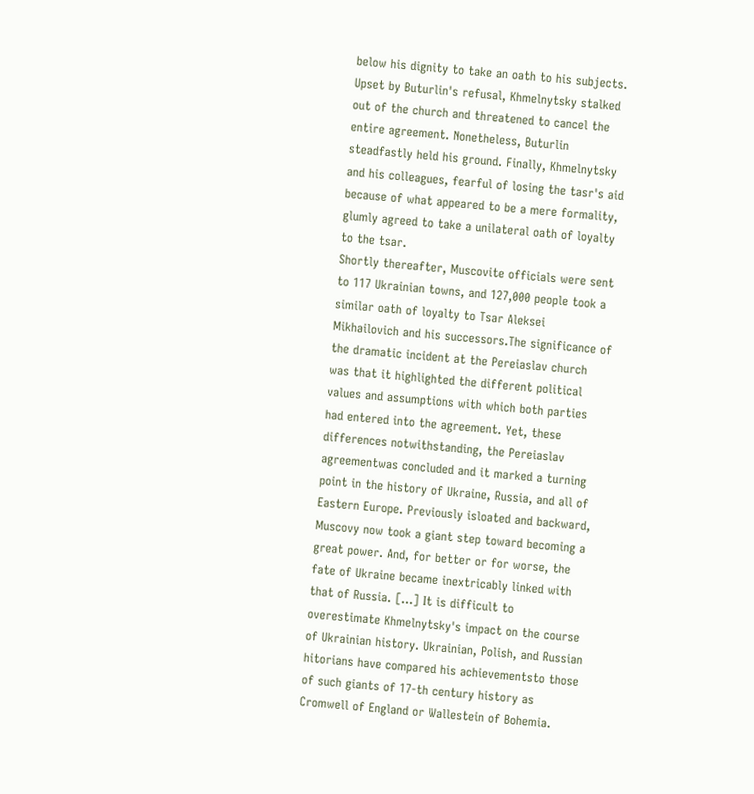below his dignity to take an oath to his subjects. Upset by Buturlin's refusal, Khmelnytsky stalked out of the church and threatened to cancel the entire agreement. Nonetheless, Buturlin steadfastly held his ground. Finally, Khmelnytsky and his colleagues, fearful of losing the tasr's aid because of what appeared to be a mere formality, glumly agreed to take a unilateral oath of loyalty to the tsar.
Shortly thereafter, Muscovite officials were sent to 117 Ukrainian towns, and 127,000 people took a similar oath of loyalty to Tsar Aleksei Mikhailovich and his successors.The significance of the dramatic incident at the Pereiaslav church was that it highlighted the different political values and assumptions with which both parties had entered into the agreement. Yet, these differences notwithstanding, the Pereiaslav agreementwas concluded and it marked a turning point in the history of Ukraine, Russia, and all of Eastern Europe. Previously isloated and backward, Muscovy now took a giant step toward becoming a great power. And, for better or for worse, the fate of Ukraine became inextricably linked with that of Russia. [...] It is difficult to overestimate Khmelnytsky's impact on the course of Ukrainian history. Ukrainian, Polish, and Russian hitorians have compared his achievementsto those of such giants of 17-th century history as Cromwell of England or Wallestein of Bohemia.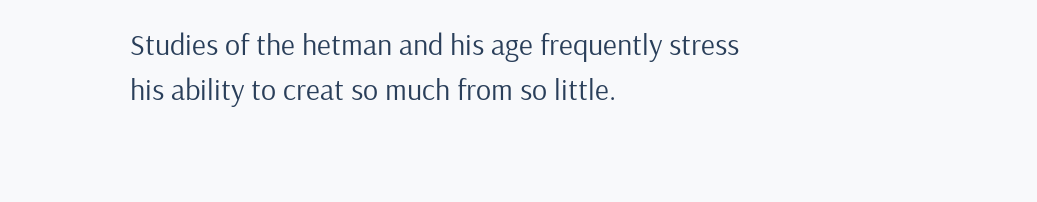Studies of the hetman and his age frequently stress his ability to creat so much from so little.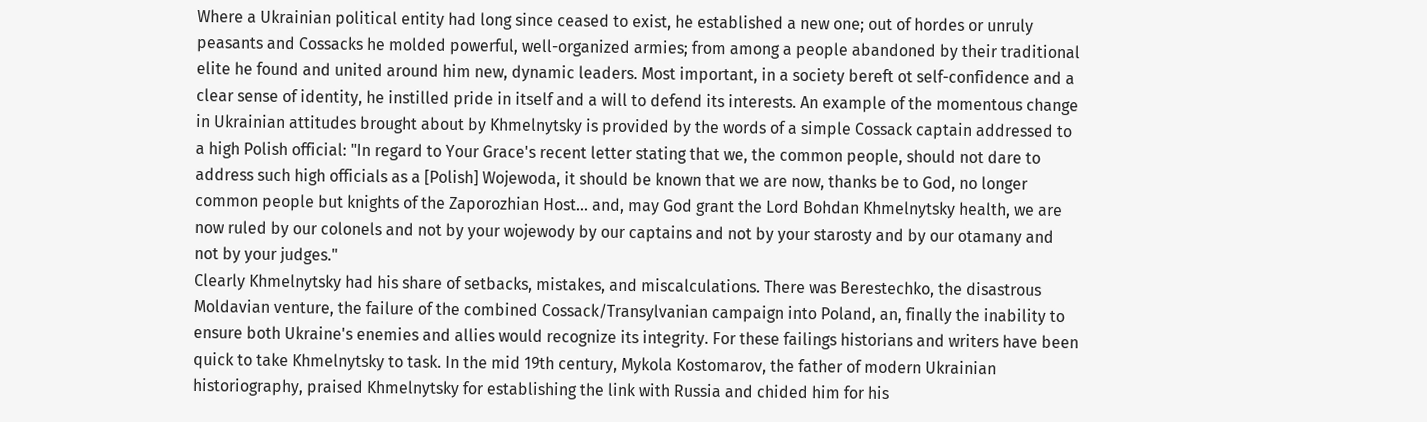Where a Ukrainian political entity had long since ceased to exist, he established a new one; out of hordes or unruly peasants and Cossacks he molded powerful, well-organized armies; from among a people abandoned by their traditional elite he found and united around him new, dynamic leaders. Most important, in a society bereft ot self-confidence and a clear sense of identity, he instilled pride in itself and a will to defend its interests. An example of the momentous change in Ukrainian attitudes brought about by Khmelnytsky is provided by the words of a simple Cossack captain addressed to a high Polish official: "In regard to Your Grace's recent letter stating that we, the common people, should not dare to address such high officials as a [Polish] Wojewoda, it should be known that we are now, thanks be to God, no longer common people but knights of the Zaporozhian Host... and, may God grant the Lord Bohdan Khmelnytsky health, we are now ruled by our colonels and not by your wojewody by our captains and not by your starosty and by our otamany and not by your judges."
Clearly Khmelnytsky had his share of setbacks, mistakes, and miscalculations. There was Berestechko, the disastrous Moldavian venture, the failure of the combined Cossack/Transylvanian campaign into Poland, an, finally the inability to ensure both Ukraine's enemies and allies would recognize its integrity. For these failings historians and writers have been quick to take Khmelnytsky to task. In the mid 19th century, Mykola Kostomarov, the father of modern Ukrainian historiography, praised Khmelnytsky for establishing the link with Russia and chided him for his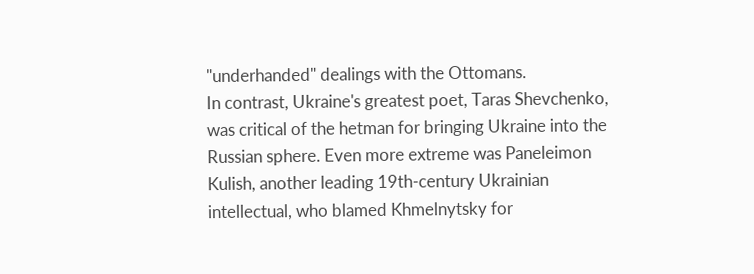"underhanded" dealings with the Ottomans.
In contrast, Ukraine's greatest poet, Taras Shevchenko, was critical of the hetman for bringing Ukraine into the Russian sphere. Even more extreme was Paneleimon Kulish, another leading 19th-century Ukrainian intellectual, who blamed Khmelnytsky for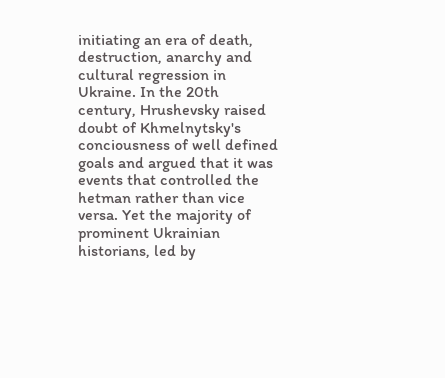initiating an era of death, destruction, anarchy and cultural regression in Ukraine. In the 20th century, Hrushevsky raised doubt of Khmelnytsky's conciousness of well defined goals and argued that it was events that controlled the hetman rather than vice versa. Yet the majority of prominent Ukrainian historians, led by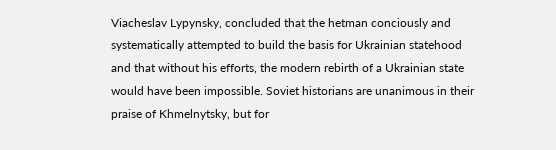Viacheslav Lypynsky, concluded that the hetman conciously and systematically attempted to build the basis for Ukrainian statehood and that without his efforts, the modern rebirth of a Ukrainian state would have been impossible. Soviet historians are unanimous in their praise of Khmelnytsky, but for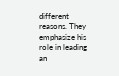different reasons. They emphasize his role in leading an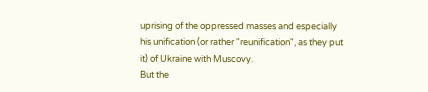uprising of the oppressed masses and especially his unification (or rather "reunification", as they put it) of Ukraine with Muscovy.
But the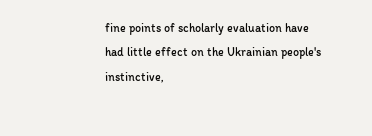fine points of scholarly evaluation have had little effect on the Ukrainian people's instinctive,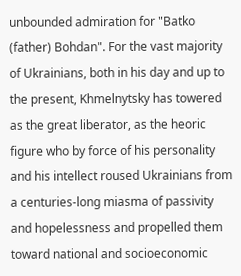unbounded admiration for "Batko (father) Bohdan". For the vast majority of Ukrainians, both in his day and up to the present, Khmelnytsky has towered as the great liberator, as the heoric figure who by force of his personality and his intellect roused Ukrainians from a centuries-long miasma of passivity and hopelessness and propelled them toward national and socioeconomic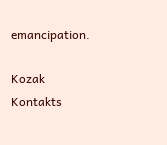emancipation.

Kozak Kontakts